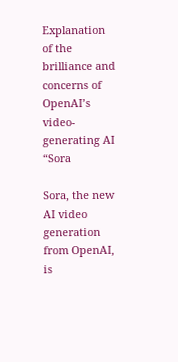Explanation of the brilliance and concerns of OpenAI’s video-generating AI “Sora

Sora, the new AI video generation from OpenAI, is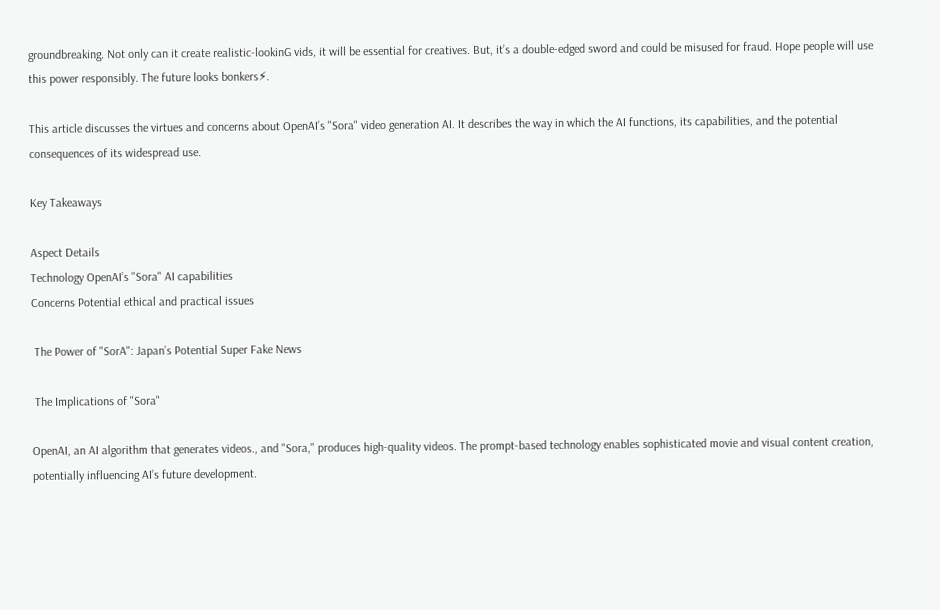groundbreaking. Not only can it create realistic-lookinG vids, it will be essential for creatives. But, it’s a double-edged sword and could be misused for fraud. Hope people will use this power responsibly. The future looks bonkers⚡.

This article discusses the virtues and concerns about OpenAI’s "Sora" video generation AI. It describes the way in which the AI functions, its capabilities, and the potential consequences of its widespread use.

Key Takeaways

Aspect Details
Technology OpenAI’s "Sora" AI capabilities
Concerns Potential ethical and practical issues

 The Power of "SorA": Japan’s Potential Super Fake News

 The Implications of "Sora"

OpenAI, an AI algorithm that generates videos., and "Sora," produces high-quality videos. The prompt-based technology enables sophisticated movie and visual content creation, potentially influencing AI’s future development.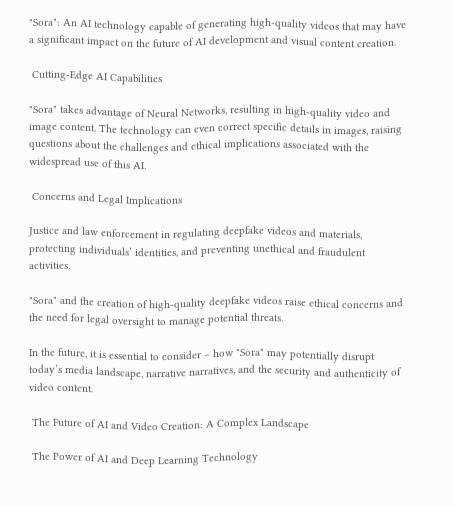"Sora": An AI technology capable of generating high-quality videos that may have a significant impact on the future of AI development and visual content creation.

 Cutting-Edge AI Capabilities

"Sora" takes advantage of Neural Networks, resulting in high-quality video and image content. The technology can even correct specific details in images, raising questions about the challenges and ethical implications associated with the widespread use of this AI.

 Concerns and Legal Implications

Justice and law enforcement in regulating deepfake videos and materials, protecting individuals’ identities, and preventing unethical and fraudulent activities.

"Sora" and the creation of high-quality deepfake videos raise ethical concerns and the need for legal oversight to manage potential threats.

In the future, it is essential to consider – how "Sora" may potentially disrupt today’s media landscape, narrative narratives, and the security and authenticity of video content.

 The Future of AI and Video Creation: A Complex Landscape

 The Power of AI and Deep Learning Technology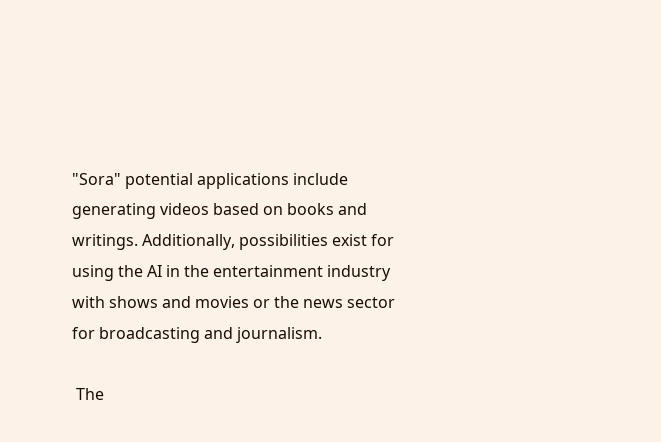"Sora" potential applications include generating videos based on books and writings. Additionally, possibilities exist for using the AI in the entertainment industry with shows and movies or the news sector for broadcasting and journalism.

 The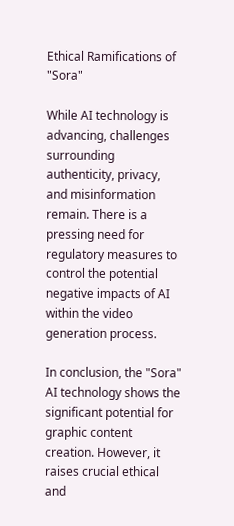Ethical Ramifications of "Sora"

While AI technology is advancing, challenges surrounding authenticity, privacy, and misinformation remain. There is a pressing need for regulatory measures to control the potential negative impacts of AI within the video generation process.

In conclusion, the "Sora" AI technology shows the significant potential for graphic content creation. However, it raises crucial ethical and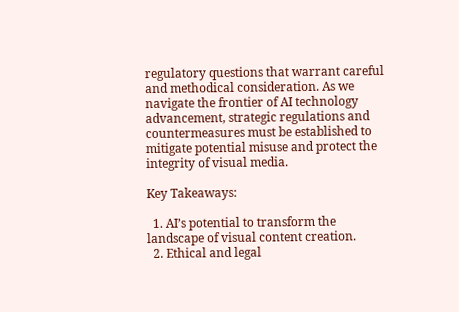regulatory questions that warrant careful and methodical consideration. As we navigate the frontier of AI technology advancement, strategic regulations and countermeasures must be established to mitigate potential misuse and protect the integrity of visual media.

Key Takeaways:

  1. AI’s potential to transform the landscape of visual content creation.
  2. Ethical and legal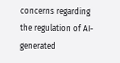concerns regarding the regulation of AI-generated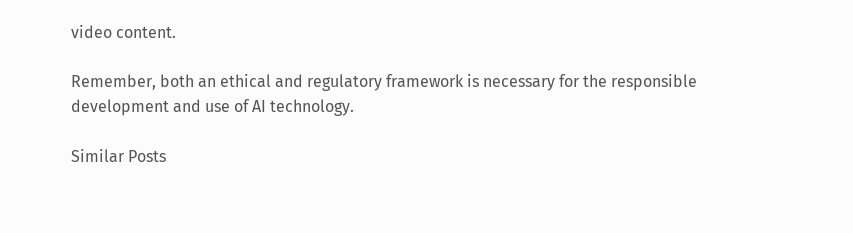video content.

Remember, both an ethical and regulatory framework is necessary for the responsible development and use of AI technology.

Similar Posts